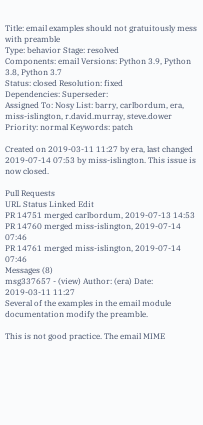Title: email examples should not gratuitously mess with preamble
Type: behavior Stage: resolved
Components: email Versions: Python 3.9, Python 3.8, Python 3.7
Status: closed Resolution: fixed
Dependencies: Superseder:
Assigned To: Nosy List: barry, carlbordum, era, miss-islington, r.david.murray, steve.dower
Priority: normal Keywords: patch

Created on 2019-03-11 11:27 by era, last changed 2019-07-14 07:53 by miss-islington. This issue is now closed.

Pull Requests
URL Status Linked Edit
PR 14751 merged carlbordum, 2019-07-13 14:53
PR 14760 merged miss-islington, 2019-07-14 07:46
PR 14761 merged miss-islington, 2019-07-14 07:46
Messages (8)
msg337657 - (view) Author: (era) Date: 2019-03-11 11:27
Several of the examples in the email module documentation modify the preamble.

This is not good practice. The email MIME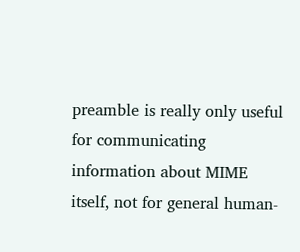preamble is really only useful for communicating information about MIME itself, not for general human-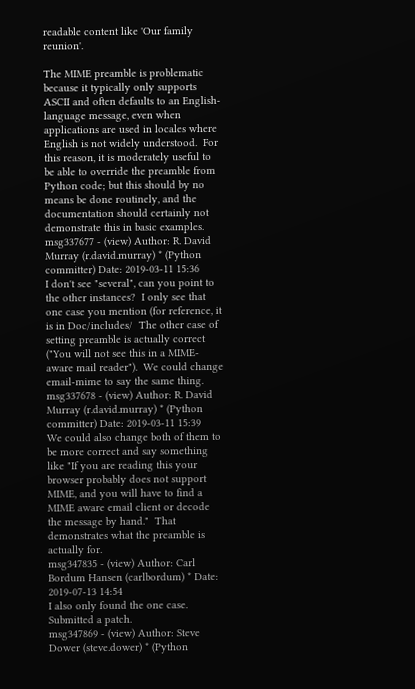readable content like 'Our family reunion'.

The MIME preamble is problematic because it typically only supports ASCII and often defaults to an English-language message, even when applications are used in locales where English is not widely understood.  For this reason, it is moderately useful to be able to override the preamble from Python code; but this should by no means be done routinely, and the documentation should certainly not demonstrate this in basic examples.
msg337677 - (view) Author: R. David Murray (r.david.murray) * (Python committer) Date: 2019-03-11 15:36
I don't see "several", can you point to the other instances?  I only see that one case you mention (for reference, it is in Doc/includes/  The other case of setting preamble is actually correct ("You will not see this in a MIME-aware mail reader").  We could change email-mime to say the same thing.
msg337678 - (view) Author: R. David Murray (r.david.murray) * (Python committer) Date: 2019-03-11 15:39
We could also change both of them to be more correct and say something like "If you are reading this your browser probably does not support MIME, and you will have to find a MIME aware email client or decode the message by hand."  That demonstrates what the preamble is actually for.
msg347835 - (view) Author: Carl Bordum Hansen (carlbordum) * Date: 2019-07-13 14:54
I also only found the one case. Submitted a patch.
msg347869 - (view) Author: Steve Dower (steve.dower) * (Python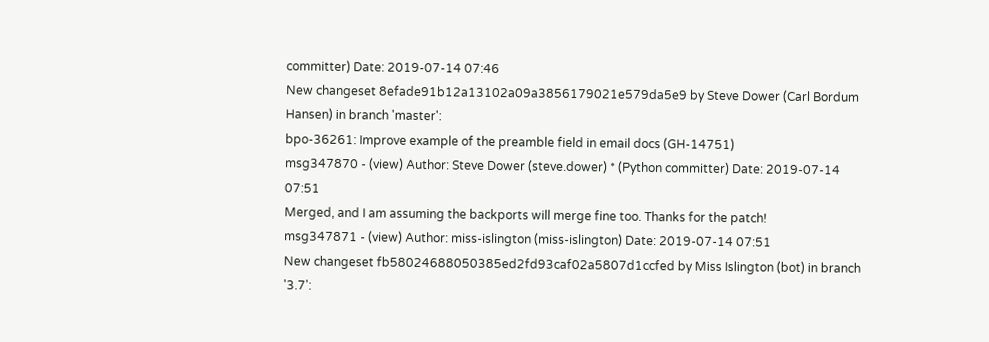committer) Date: 2019-07-14 07:46
New changeset 8efade91b12a13102a09a3856179021e579da5e9 by Steve Dower (Carl Bordum Hansen) in branch 'master':
bpo-36261: Improve example of the preamble field in email docs (GH-14751)
msg347870 - (view) Author: Steve Dower (steve.dower) * (Python committer) Date: 2019-07-14 07:51
Merged, and I am assuming the backports will merge fine too. Thanks for the patch!
msg347871 - (view) Author: miss-islington (miss-islington) Date: 2019-07-14 07:51
New changeset fb58024688050385ed2fd93caf02a5807d1ccfed by Miss Islington (bot) in branch '3.7':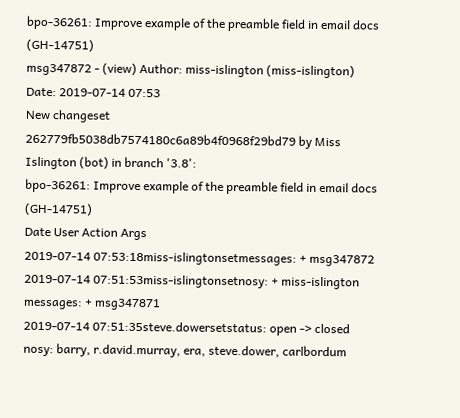bpo-36261: Improve example of the preamble field in email docs (GH-14751)
msg347872 - (view) Author: miss-islington (miss-islington) Date: 2019-07-14 07:53
New changeset 262779fb5038db7574180c6a89b4f0968f29bd79 by Miss Islington (bot) in branch '3.8':
bpo-36261: Improve example of the preamble field in email docs (GH-14751)
Date User Action Args
2019-07-14 07:53:18miss-islingtonsetmessages: + msg347872
2019-07-14 07:51:53miss-islingtonsetnosy: + miss-islington
messages: + msg347871
2019-07-14 07:51:35steve.dowersetstatus: open -> closed
nosy: barry, r.david.murray, era, steve.dower, carlbordum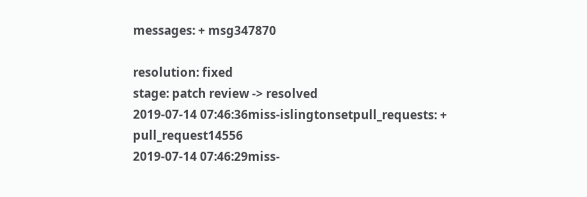messages: + msg347870

resolution: fixed
stage: patch review -> resolved
2019-07-14 07:46:36miss-islingtonsetpull_requests: + pull_request14556
2019-07-14 07:46:29miss-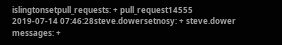islingtonsetpull_requests: + pull_request14555
2019-07-14 07:46:28steve.dowersetnosy: + steve.dower
messages: +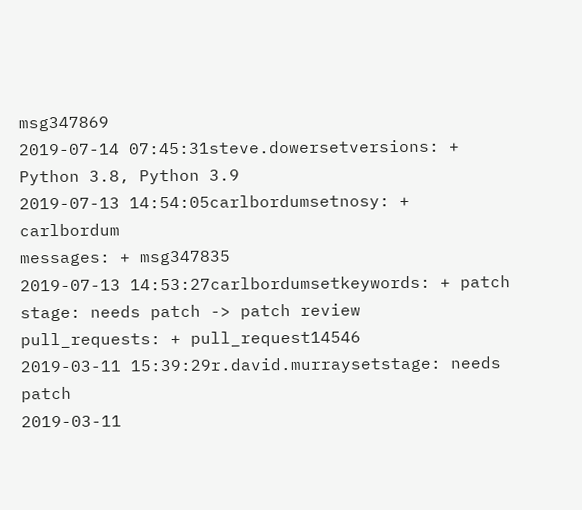msg347869
2019-07-14 07:45:31steve.dowersetversions: + Python 3.8, Python 3.9
2019-07-13 14:54:05carlbordumsetnosy: + carlbordum
messages: + msg347835
2019-07-13 14:53:27carlbordumsetkeywords: + patch
stage: needs patch -> patch review
pull_requests: + pull_request14546
2019-03-11 15:39:29r.david.murraysetstage: needs patch
2019-03-11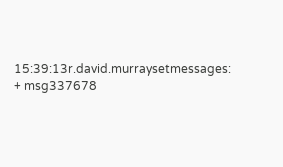15:39:13r.david.murraysetmessages: + msg337678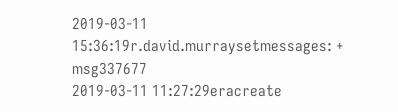2019-03-11 15:36:19r.david.murraysetmessages: + msg337677
2019-03-11 11:27:29eracreate